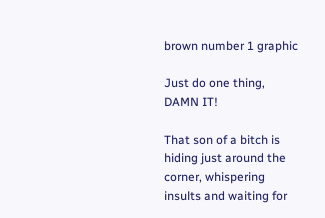brown number 1 graphic

Just do one thing, DAMN IT!

That son of a bitch is hiding just around the corner, whispering insults and waiting for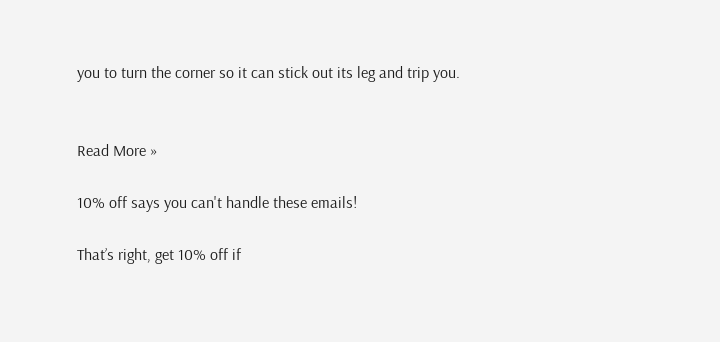you to turn the corner so it can stick out its leg and trip you.


Read More »

10% off says you can't handle these emails!

That’s right, get 10% off if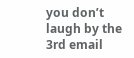you don’t laugh by the 3rd email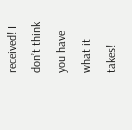received! I don’t think you have what it takes!